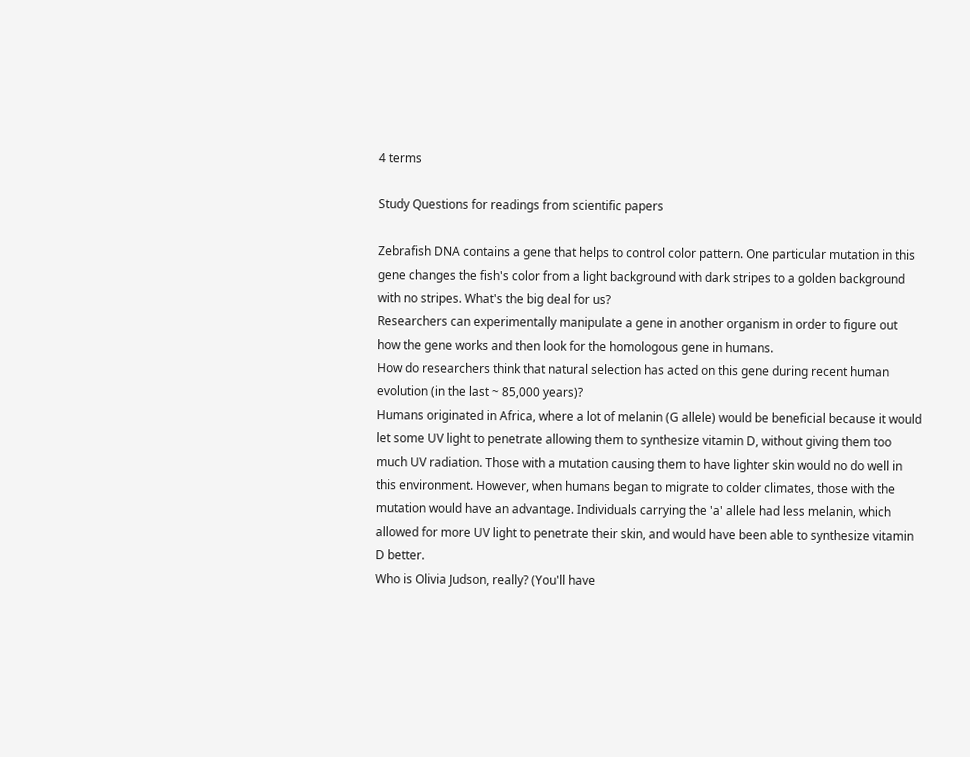4 terms

Study Questions for readings from scientific papers

Zebrafish DNA contains a gene that helps to control color pattern. One particular mutation in this gene changes the fish's color from a light background with dark stripes to a golden background with no stripes. What's the big deal for us?
Researchers can experimentally manipulate a gene in another organism in order to figure out how the gene works and then look for the homologous gene in humans.
How do researchers think that natural selection has acted on this gene during recent human evolution (in the last ~ 85,000 years)?
Humans originated in Africa, where a lot of melanin (G allele) would be beneficial because it would let some UV light to penetrate allowing them to synthesize vitamin D, without giving them too much UV radiation. Those with a mutation causing them to have lighter skin would no do well in this environment. However, when humans began to migrate to colder climates, those with the mutation would have an advantage. Individuals carrying the 'a' allele had less melanin, which allowed for more UV light to penetrate their skin, and would have been able to synthesize vitamin D better.
Who is Olivia Judson, really? (You'll have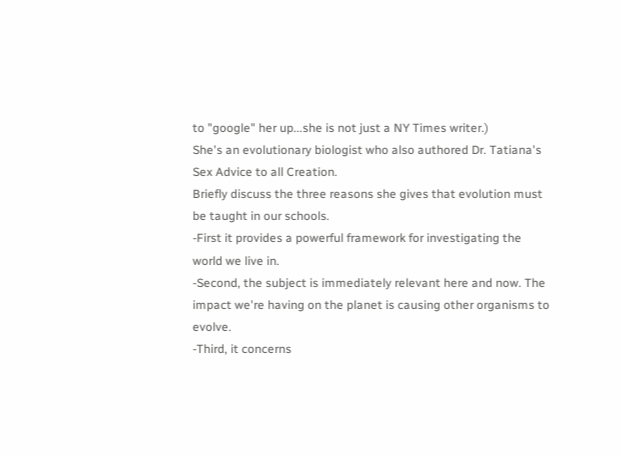to "google" her up...she is not just a NY Times writer.)
She's an evolutionary biologist who also authored Dr. Tatiana's Sex Advice to all Creation.
Briefly discuss the three reasons she gives that evolution must be taught in our schools.
-First it provides a powerful framework for investigating the world we live in.
-Second, the subject is immediately relevant here and now. The impact we're having on the planet is causing other organisms to evolve.
-Third, it concerns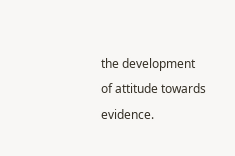the development of attitude towards evidence.